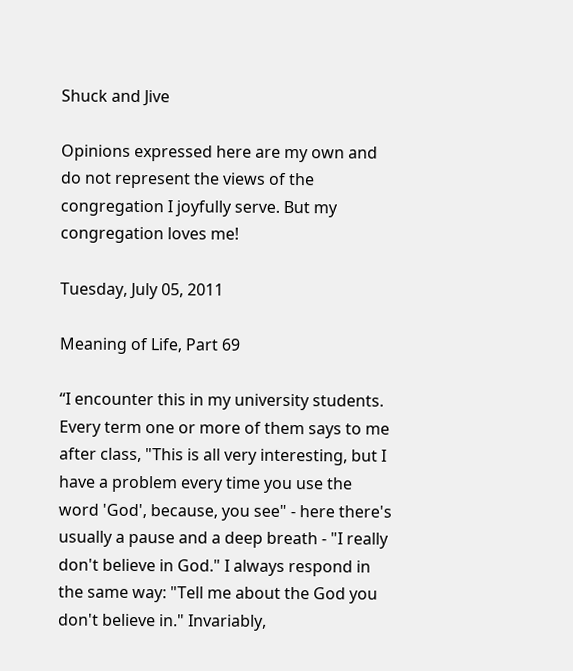Shuck and Jive

Opinions expressed here are my own and do not represent the views of the congregation I joyfully serve. But my congregation loves me!

Tuesday, July 05, 2011

Meaning of Life, Part 69

“I encounter this in my university students. Every term one or more of them says to me after class, "This is all very interesting, but I have a problem every time you use the word 'God', because, you see" - here there's usually a pause and a deep breath - "I really don't believe in God." I always respond in the same way: "Tell me about the God you don't believe in." Invariably,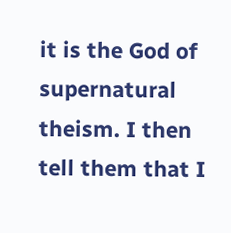it is the God of supernatural theism. I then tell them that I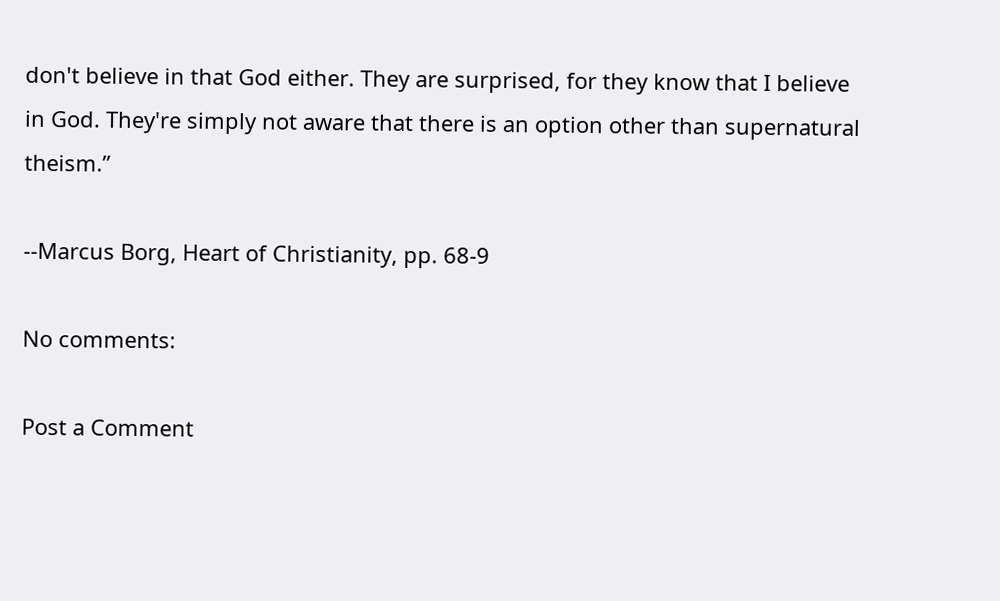don't believe in that God either. They are surprised, for they know that I believe in God. They're simply not aware that there is an option other than supernatural theism.”

--Marcus Borg, Heart of Christianity, pp. 68-9

No comments:

Post a Comment